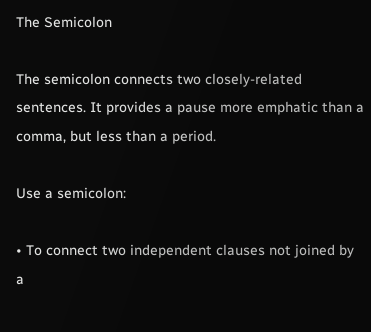The Semicolon

The semicolon connects two closely-related sentences. It provides a pause more emphatic than a comma, but less than a period.

Use a semicolon:

• To connect two independent clauses not joined by a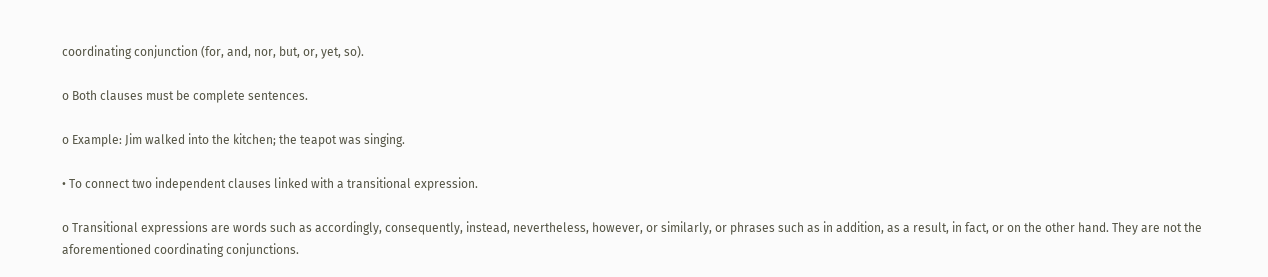coordinating conjunction (for, and, nor, but, or, yet, so).

o Both clauses must be complete sentences.

o Example: Jim walked into the kitchen; the teapot was singing.

• To connect two independent clauses linked with a transitional expression.

o Transitional expressions are words such as accordingly, consequently, instead, nevertheless, however, or similarly, or phrases such as in addition, as a result, in fact, or on the other hand. They are not the aforementioned coordinating conjunctions.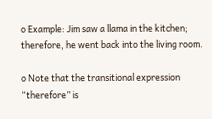o Example: Jim saw a llama in the kitchen; therefore, he went back into the living room.

o Note that the transitional expression “therefore” is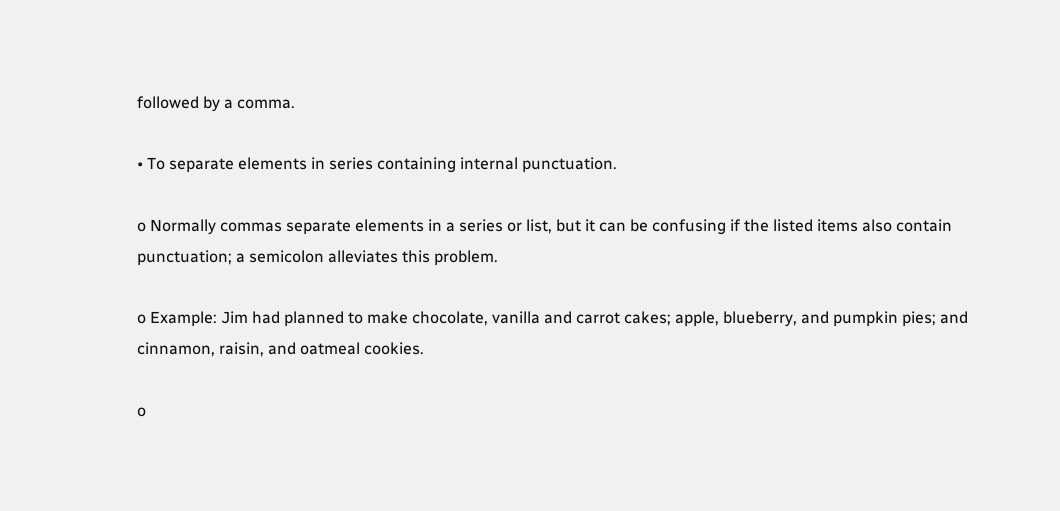followed by a comma.

• To separate elements in series containing internal punctuation.

o Normally commas separate elements in a series or list, but it can be confusing if the listed items also contain punctuation; a semicolon alleviates this problem.

o Example: Jim had planned to make chocolate, vanilla and carrot cakes; apple, blueberry, and pumpkin pies; and cinnamon, raisin, and oatmeal cookies.

o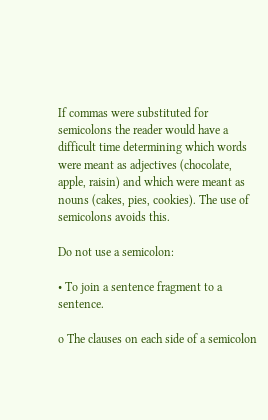If commas were substituted for semicolons the reader would have a difficult time determining which words were meant as adjectives (chocolate, apple, raisin) and which were meant as nouns (cakes, pies, cookies). The use of semicolons avoids this.

Do not use a semicolon:

• To join a sentence fragment to a sentence.

o The clauses on each side of a semicolon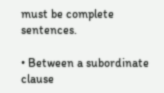must be complete sentences.

• Between a subordinate clause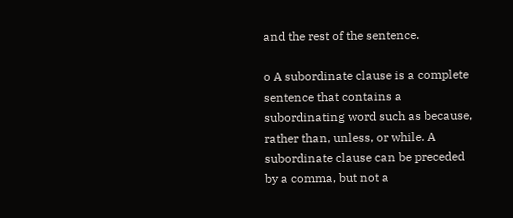and the rest of the sentence.

o A subordinate clause is a complete sentence that contains a subordinating word such as because, rather than, unless, or while. A subordinate clause can be preceded by a comma, but not a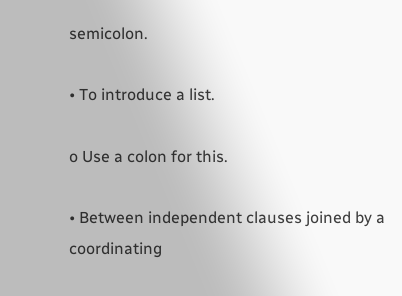semicolon.

• To introduce a list.

o Use a colon for this.

• Between independent clauses joined by a coordinating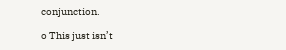conjunction.

o This just isn’t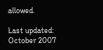allowed.

Last updated: October 2007